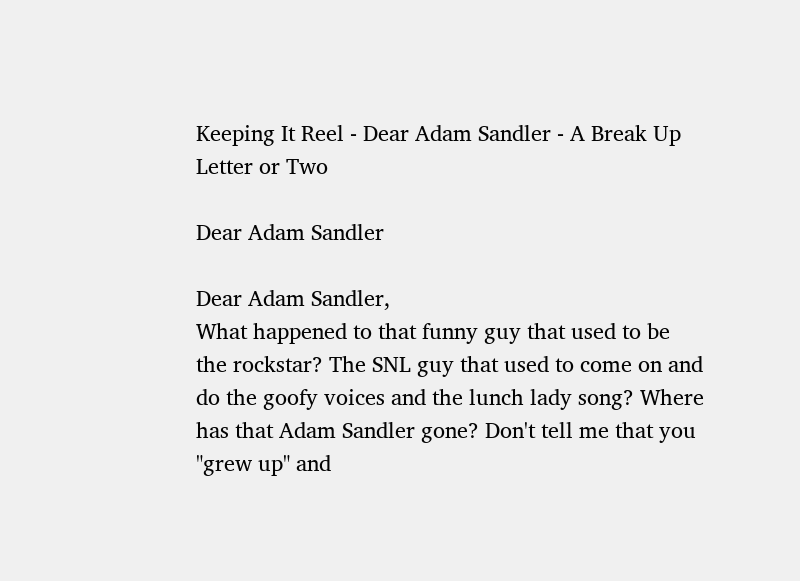Keeping It Reel - Dear Adam Sandler - A Break Up Letter or Two

Dear Adam Sandler

Dear Adam Sandler,
What happened to that funny guy that used to be the rockstar? The SNL guy that used to come on and do the goofy voices and the lunch lady song? Where has that Adam Sandler gone? Don't tell me that you "grew up" and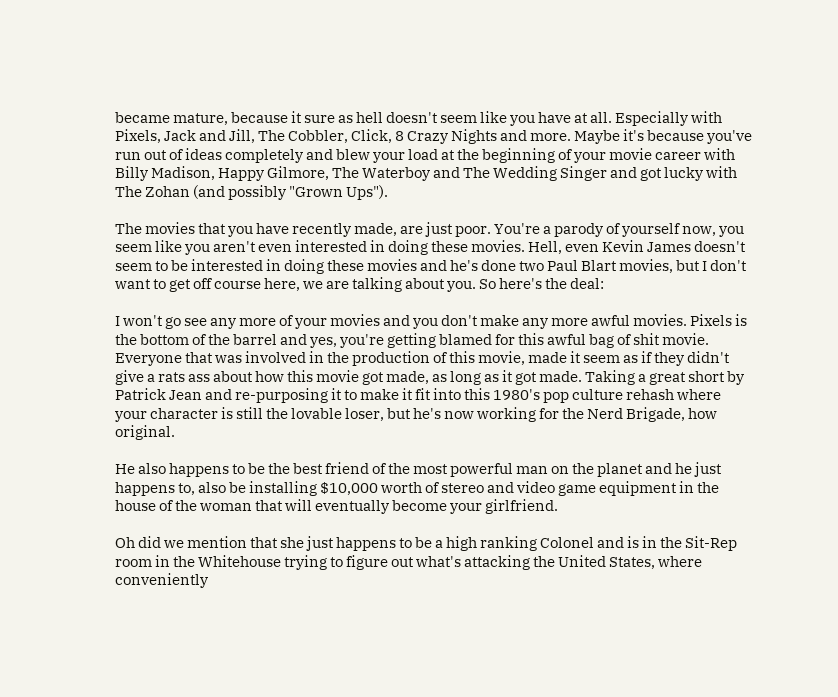became mature, because it sure as hell doesn't seem like you have at all. Especially with Pixels, Jack and Jill, The Cobbler, Click, 8 Crazy Nights and more. Maybe it's because you've run out of ideas completely and blew your load at the beginning of your movie career with Billy Madison, Happy Gilmore, The Waterboy and The Wedding Singer and got lucky with The Zohan (and possibly "Grown Ups").

The movies that you have recently made, are just poor. You're a parody of yourself now, you seem like you aren't even interested in doing these movies. Hell, even Kevin James doesn't seem to be interested in doing these movies and he's done two Paul Blart movies, but I don't want to get off course here, we are talking about you. So here's the deal:

I won't go see any more of your movies and you don't make any more awful movies. Pixels is the bottom of the barrel and yes, you're getting blamed for this awful bag of shit movie. Everyone that was involved in the production of this movie, made it seem as if they didn't give a rats ass about how this movie got made, as long as it got made. Taking a great short by Patrick Jean and re-purposing it to make it fit into this 1980's pop culture rehash where your character is still the lovable loser, but he's now working for the Nerd Brigade, how original.

He also happens to be the best friend of the most powerful man on the planet and he just happens to, also be installing $10,000 worth of stereo and video game equipment in the house of the woman that will eventually become your girlfriend.

Oh did we mention that she just happens to be a high ranking Colonel and is in the Sit-Rep room in the Whitehouse trying to figure out what's attacking the United States, where conveniently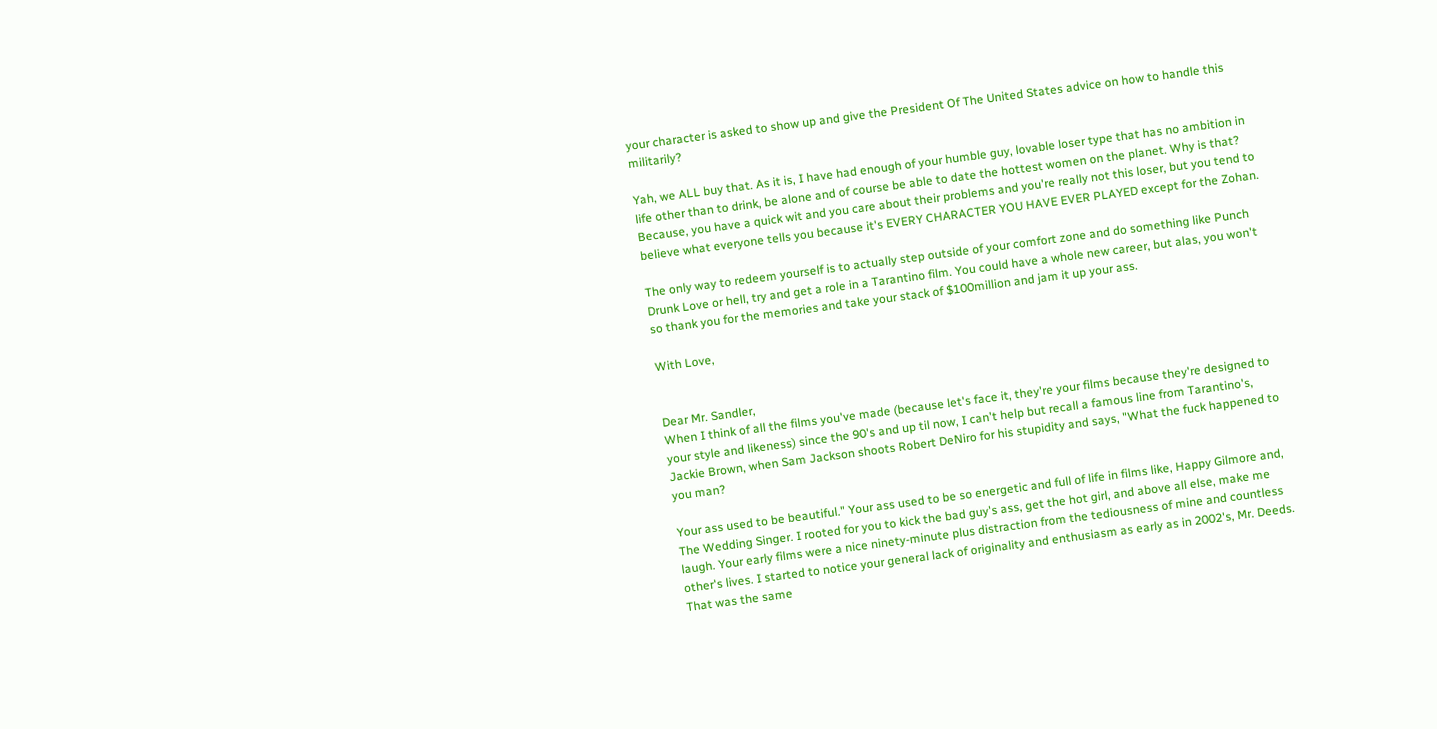your character is asked to show up and give the President Of The United States advice on how to handle this militarily?

Yah, we ALL buy that. As it is, I have had enough of your humble guy, lovable loser type that has no ambition in life other than to drink, be alone and of course be able to date the hottest women on the planet. Why is that? Because, you have a quick wit and you care about their problems and you're really not this loser, but you tend to believe what everyone tells you because it's EVERY CHARACTER YOU HAVE EVER PLAYED except for the Zohan.

The only way to redeem yourself is to actually step outside of your comfort zone and do something like Punch Drunk Love or hell, try and get a role in a Tarantino film. You could have a whole new career, but alas, you won't so thank you for the memories and take your stack of $100million and jam it up your ass.

With Love,


Dear Mr. Sandler,
When I think of all the films you've made (because let's face it, they're your films because they're designed to your style and likeness) since the 90's and up til now, I can't help but recall a famous line from Tarantino's, Jackie Brown, when Sam Jackson shoots Robert DeNiro for his stupidity and says, "What the fuck happened to you man?

Your ass used to be beautiful." Your ass used to be so energetic and full of life in films like, Happy Gilmore and, The Wedding Singer. I rooted for you to kick the bad guy's ass, get the hot girl, and above all else, make me laugh. Your early films were a nice ninety-minute plus distraction from the tediousness of mine and countless other's lives. I started to notice your general lack of originality and enthusiasm as early as in 2002's, Mr. Deeds. That was the same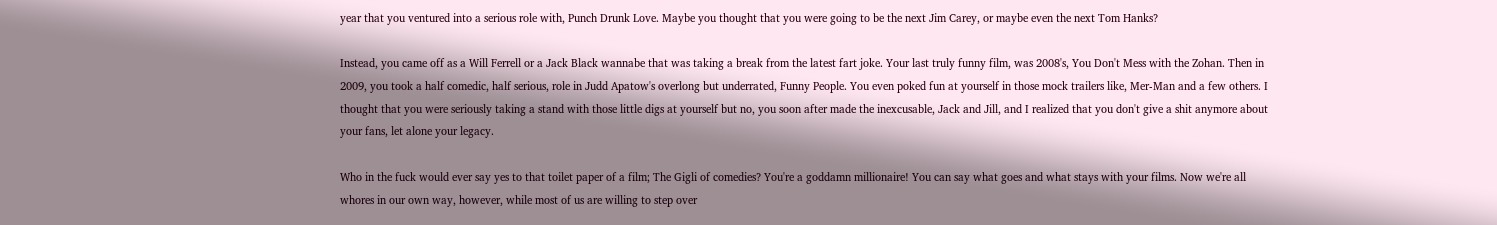year that you ventured into a serious role with, Punch Drunk Love. Maybe you thought that you were going to be the next Jim Carey, or maybe even the next Tom Hanks?

Instead, you came off as a Will Ferrell or a Jack Black wannabe that was taking a break from the latest fart joke. Your last truly funny film, was 2008's, You Don't Mess with the Zohan. Then in 2009, you took a half comedic, half serious, role in Judd Apatow's overlong but underrated, Funny People. You even poked fun at yourself in those mock trailers like, Mer-Man and a few others. I thought that you were seriously taking a stand with those little digs at yourself but no, you soon after made the inexcusable, Jack and Jill, and I realized that you don't give a shit anymore about your fans, let alone your legacy.

Who in the fuck would ever say yes to that toilet paper of a film; The Gigli of comedies? You're a goddamn millionaire! You can say what goes and what stays with your films. Now we're all whores in our own way, however, while most of us are willing to step over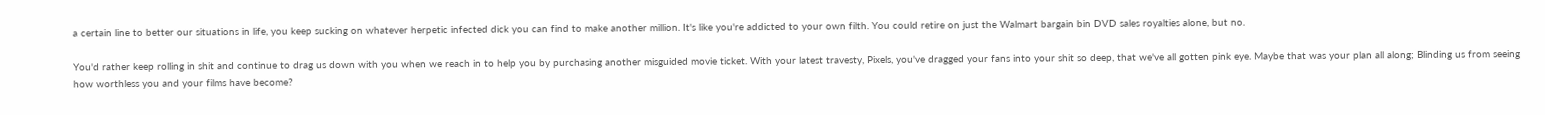a certain line to better our situations in life, you keep sucking on whatever herpetic infected dick you can find to make another million. It's like you're addicted to your own filth. You could retire on just the Walmart bargain bin DVD sales royalties alone, but no.

You'd rather keep rolling in shit and continue to drag us down with you when we reach in to help you by purchasing another misguided movie ticket. With your latest travesty, Pixels, you've dragged your fans into your shit so deep, that we've all gotten pink eye. Maybe that was your plan all along; Blinding us from seeing how worthless you and your films have become?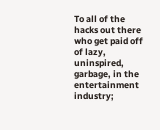To all of the hacks out there who get paid off of lazy, uninspired, garbage, in the entertainment industry;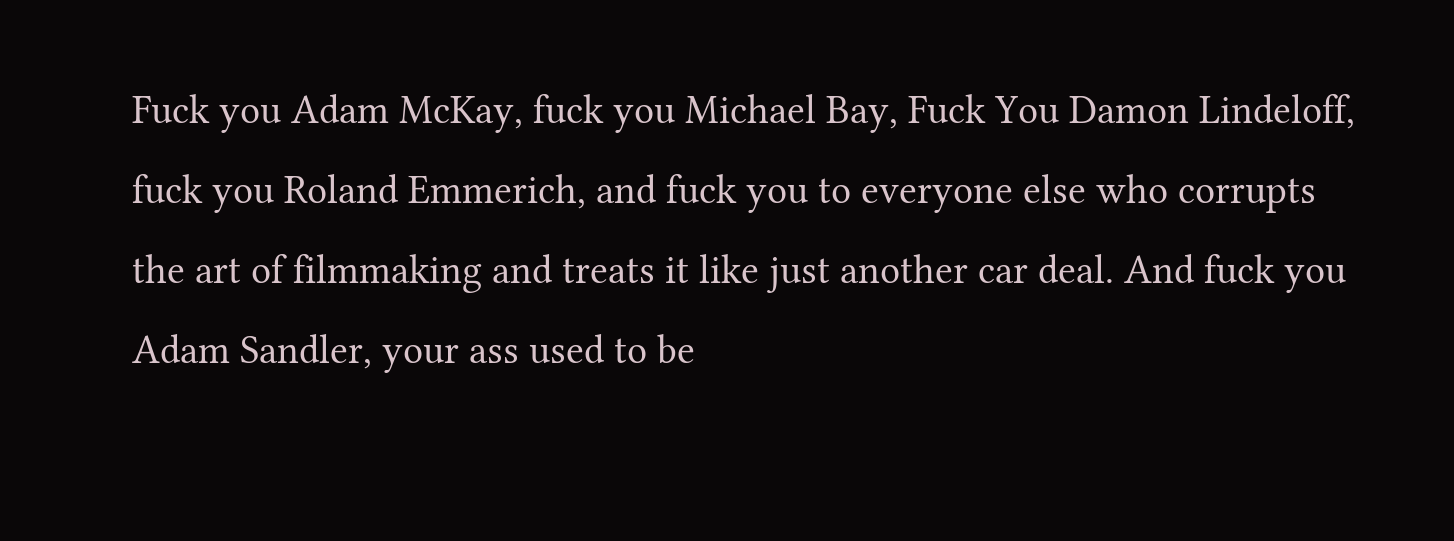Fuck you Adam McKay, fuck you Michael Bay, Fuck You Damon Lindeloff, fuck you Roland Emmerich, and fuck you to everyone else who corrupts the art of filmmaking and treats it like just another car deal. And fuck you Adam Sandler, your ass used to be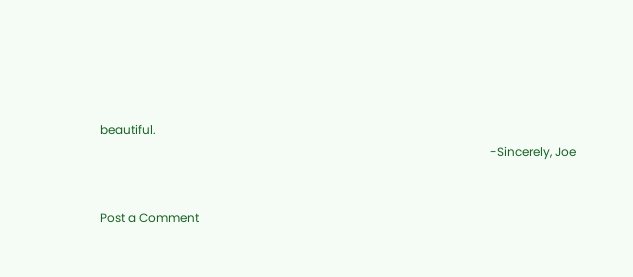beautiful.
                                                                                                                                  -Sincerely, Joe


Post a Comment